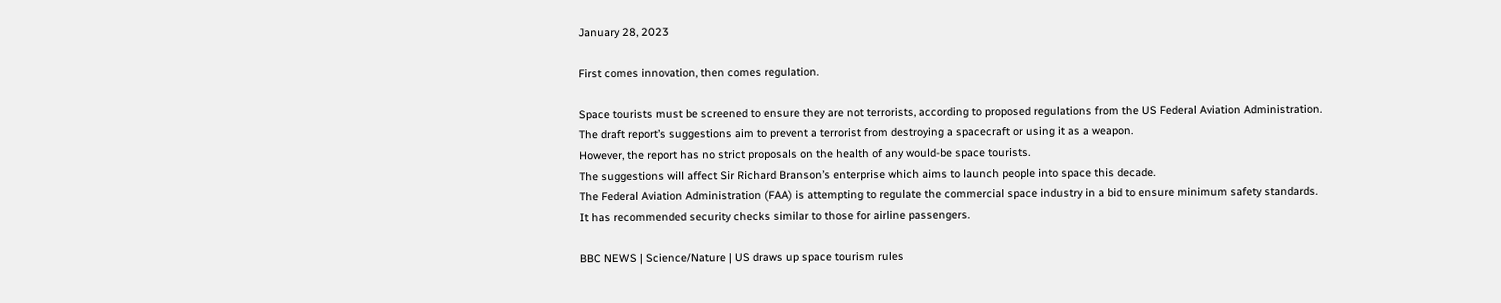January 28, 2023

First comes innovation, then comes regulation.

Space tourists must be screened to ensure they are not terrorists, according to proposed regulations from the US Federal Aviation Administration.
The draft report’s suggestions aim to prevent a terrorist from destroying a spacecraft or using it as a weapon.
However, the report has no strict proposals on the health of any would-be space tourists.
The suggestions will affect Sir Richard Branson’s enterprise which aims to launch people into space this decade.
The Federal Aviation Administration (FAA) is attempting to regulate the commercial space industry in a bid to ensure minimum safety standards.
It has recommended security checks similar to those for airline passengers.

BBC NEWS | Science/Nature | US draws up space tourism rules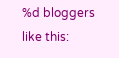%d bloggers like this: